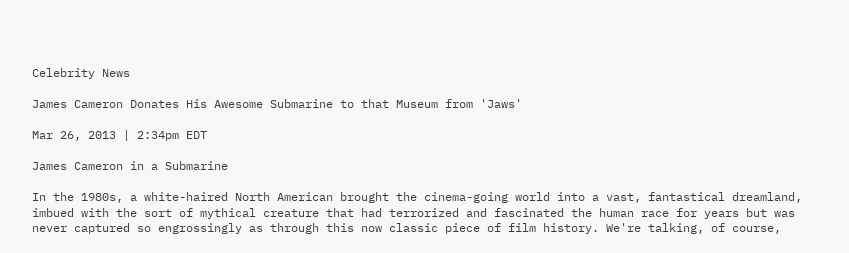Celebrity News

James Cameron Donates His Awesome Submarine to that Museum from 'Jaws'

Mar 26, 2013 | 2:34pm EDT

James Cameron in a Submarine

In the 1980s, a white-haired North American brought the cinema-going world into a vast, fantastical dreamland, imbued with the sort of mythical creature that had terrorized and fascinated the human race for years but was never captured so engrossingly as through this now classic piece of film history. We're talking, of course,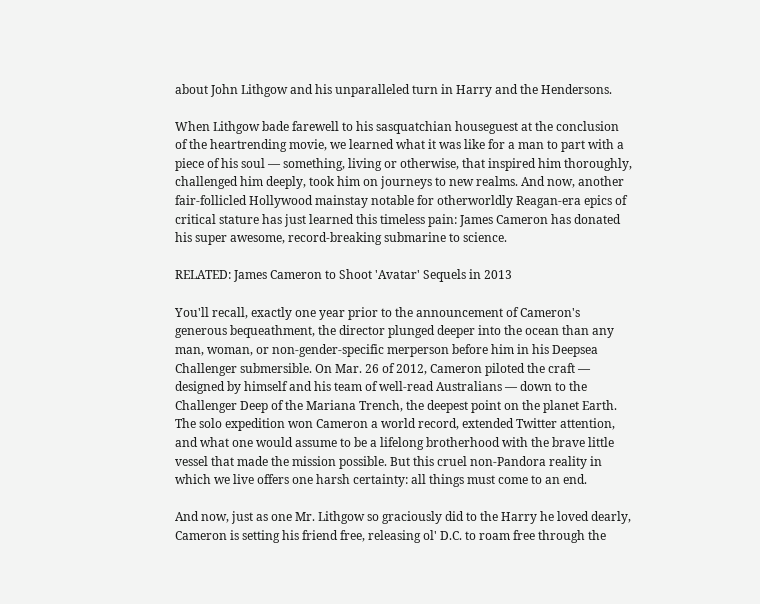about John Lithgow and his unparalleled turn in Harry and the Hendersons.

When Lithgow bade farewell to his sasquatchian houseguest at the conclusion of the heartrending movie, we learned what it was like for a man to part with a piece of his soul — something, living or otherwise, that inspired him thoroughly, challenged him deeply, took him on journeys to new realms. And now, another fair-follicled Hollywood mainstay notable for otherworldly Reagan-era epics of critical stature has just learned this timeless pain: James Cameron has donated his super awesome, record-breaking submarine to science.

RELATED: James Cameron to Shoot 'Avatar' Sequels in 2013

You'll recall, exactly one year prior to the announcement of Cameron's generous bequeathment, the director plunged deeper into the ocean than any man, woman, or non-gender-specific merperson before him in his Deepsea Challenger submersible. On Mar. 26 of 2012, Cameron piloted the craft — designed by himself and his team of well-read Australians — down to the Challenger Deep of the Mariana Trench, the deepest point on the planet Earth. The solo expedition won Cameron a world record, extended Twitter attention, and what one would assume to be a lifelong brotherhood with the brave little  vessel that made the mission possible. But this cruel non-Pandora reality in which we live offers one harsh certainty: all things must come to an end.

And now, just as one Mr. Lithgow so graciously did to the Harry he loved dearly, Cameron is setting his friend free, releasing ol' D.C. to roam free through the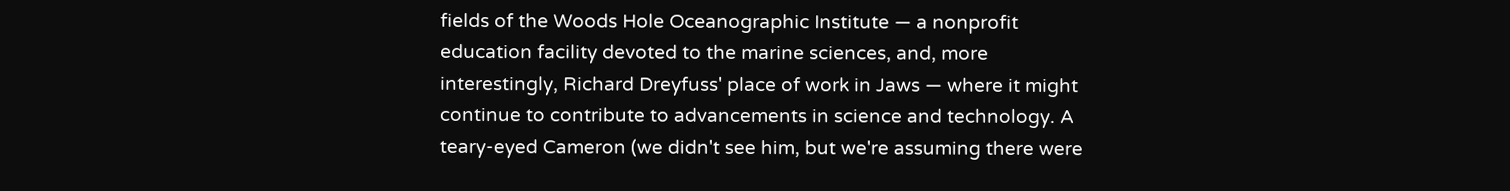fields of the Woods Hole Oceanographic Institute — a nonprofit education facility devoted to the marine sciences, and, more interestingly, Richard Dreyfuss' place of work in Jaws — where it might continue to contribute to advancements in science and technology. A teary-eyed Cameron (we didn't see him, but we're assuming there were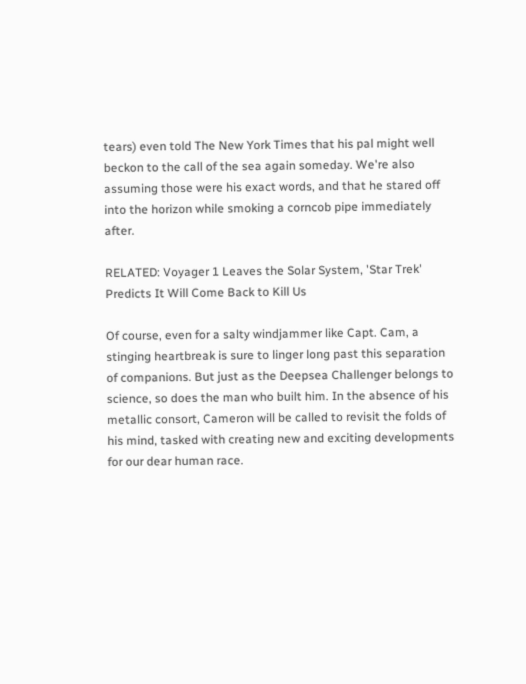tears) even told The New York Times that his pal might well beckon to the call of the sea again someday. We're also assuming those were his exact words, and that he stared off into the horizon while smoking a corncob pipe immediately after.

RELATED: Voyager 1 Leaves the Solar System, 'Star Trek' Predicts It Will Come Back to Kill Us

Of course, even for a salty windjammer like Capt. Cam, a stinging heartbreak is sure to linger long past this separation of companions. But just as the Deepsea Challenger belongs to science, so does the man who built him. In the absence of his metallic consort, Cameron will be called to revisit the folds of his mind, tasked with creating new and exciting developments for our dear human race.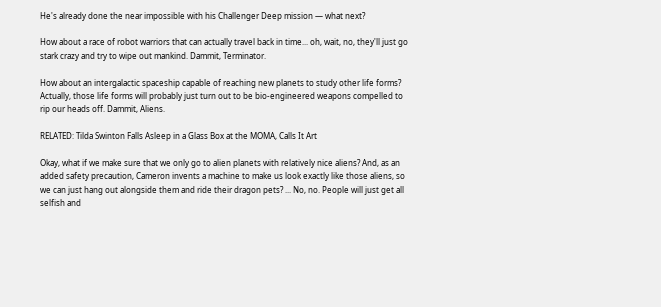He's already done the near impossible with his Challenger Deep mission — what next?

How about a race of robot warriors that can actually travel back in time... oh, wait, no, they'll just go stark crazy and try to wipe out mankind. Dammit, Terminator.

How about an intergalactic spaceship capable of reaching new planets to study other life forms? Actually, those life forms will probably just turn out to be bio-engineered weapons compelled to rip our heads off. Dammit, Aliens.

RELATED: Tilda Swinton Falls Asleep in a Glass Box at the MOMA, Calls It Art

Okay, what if we make sure that we only go to alien planets with relatively nice aliens? And, as an added safety precaution, Cameron invents a machine to make us look exactly like those aliens, so we can just hang out alongside them and ride their dragon pets? ... No, no. People will just get all selfish and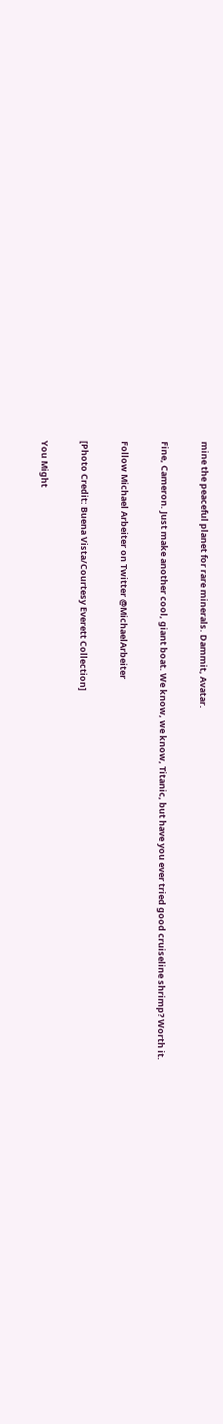mine the peaceful planet for rare minerals. Dammit, Avatar.

Fine, Cameron. Just make another cool, giant boat. We know, we know, Titanic, but have you ever tried good cruiseline shrimp? Worth it.

Follow Michael Arbeiter on Twitter @MichaelArbeiter

[Photo Credit: Buena Vista/Courtesy Everett Collection]

You Might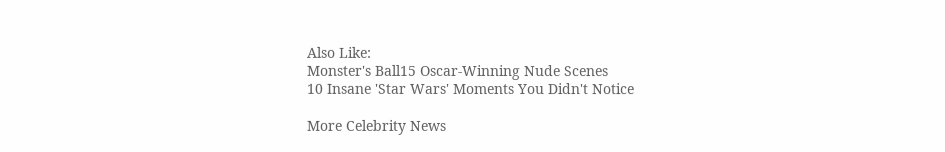Also Like:
Monster's Ball15 Oscar-Winning Nude Scenes
10 Insane 'Star Wars' Moments You Didn't Notice

More Celebrity News